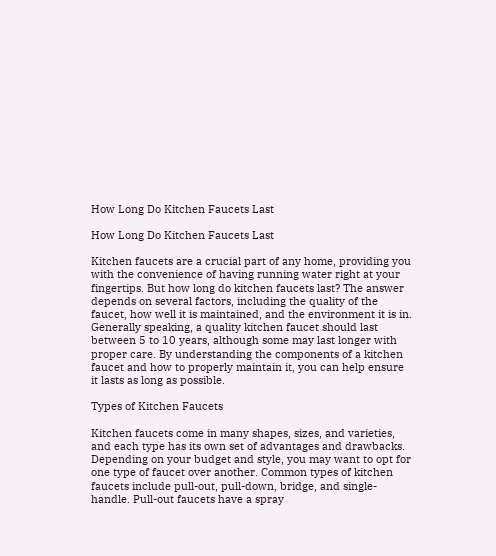How Long Do Kitchen Faucets Last

How Long Do Kitchen Faucets Last

Kitchen faucets are a crucial part of any home, providing you with the convenience of having running water right at your fingertips. But how long do kitchen faucets last? The answer depends on several factors, including the quality of the faucet, how well it is maintained, and the environment it is in. Generally speaking, a quality kitchen faucet should last between 5 to 10 years, although some may last longer with proper care. By understanding the components of a kitchen faucet and how to properly maintain it, you can help ensure it lasts as long as possible.

Types of Kitchen Faucets

Kitchen faucets come in many shapes, sizes, and varieties, and each type has its own set of advantages and drawbacks. Depending on your budget and style, you may want to opt for one type of faucet over another. Common types of kitchen faucets include pull-out, pull-down, bridge, and single-handle. Pull-out faucets have a spray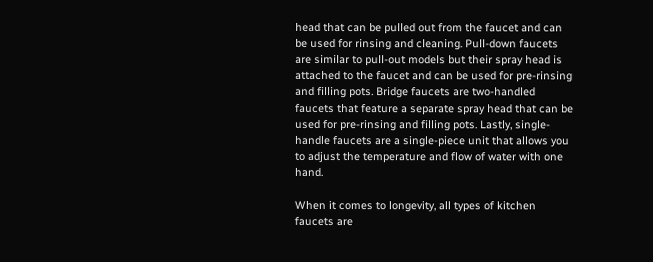head that can be pulled out from the faucet and can be used for rinsing and cleaning. Pull-down faucets are similar to pull-out models but their spray head is attached to the faucet and can be used for pre-rinsing and filling pots. Bridge faucets are two-handled faucets that feature a separate spray head that can be used for pre-rinsing and filling pots. Lastly, single-handle faucets are a single-piece unit that allows you to adjust the temperature and flow of water with one hand.

When it comes to longevity, all types of kitchen faucets are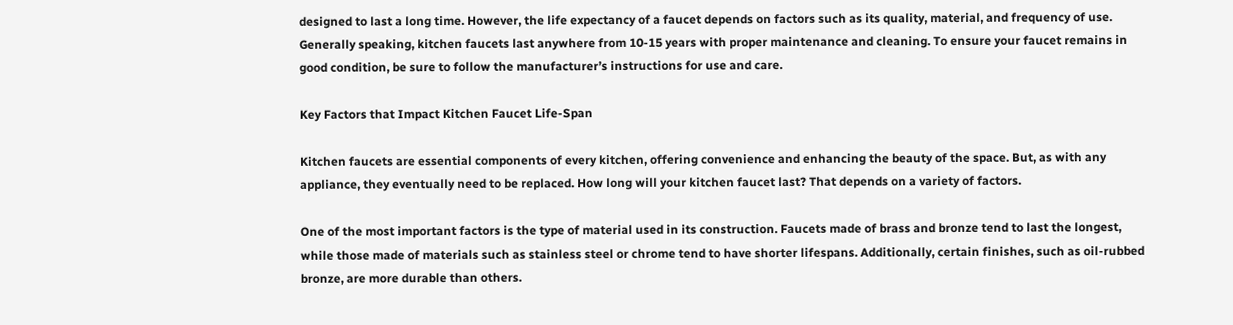designed to last a long time. However, the life expectancy of a faucet depends on factors such as its quality, material, and frequency of use. Generally speaking, kitchen faucets last anywhere from 10-15 years with proper maintenance and cleaning. To ensure your faucet remains in good condition, be sure to follow the manufacturer’s instructions for use and care.

Key Factors that Impact Kitchen Faucet Life-Span

Kitchen faucets are essential components of every kitchen, offering convenience and enhancing the beauty of the space. But, as with any appliance, they eventually need to be replaced. How long will your kitchen faucet last? That depends on a variety of factors.

One of the most important factors is the type of material used in its construction. Faucets made of brass and bronze tend to last the longest, while those made of materials such as stainless steel or chrome tend to have shorter lifespans. Additionally, certain finishes, such as oil-rubbed bronze, are more durable than others.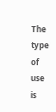The type of use is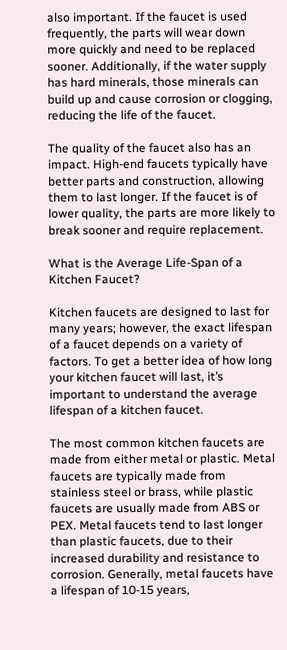also important. If the faucet is used frequently, the parts will wear down more quickly and need to be replaced sooner. Additionally, if the water supply has hard minerals, those minerals can build up and cause corrosion or clogging, reducing the life of the faucet.

The quality of the faucet also has an impact. High-end faucets typically have better parts and construction, allowing them to last longer. If the faucet is of lower quality, the parts are more likely to break sooner and require replacement.

What is the Average Life-Span of a Kitchen Faucet?

Kitchen faucets are designed to last for many years; however, the exact lifespan of a faucet depends on a variety of factors. To get a better idea of how long your kitchen faucet will last, it’s important to understand the average lifespan of a kitchen faucet.

The most common kitchen faucets are made from either metal or plastic. Metal faucets are typically made from stainless steel or brass, while plastic faucets are usually made from ABS or PEX. Metal faucets tend to last longer than plastic faucets, due to their increased durability and resistance to corrosion. Generally, metal faucets have a lifespan of 10-15 years,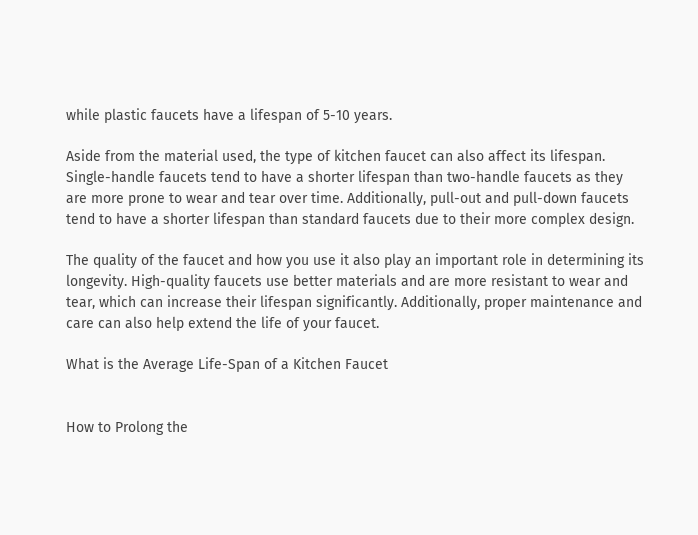while plastic faucets have a lifespan of 5-10 years.

Aside from the material used, the type of kitchen faucet can also affect its lifespan. Single-handle faucets tend to have a shorter lifespan than two-handle faucets as they are more prone to wear and tear over time. Additionally, pull-out and pull-down faucets tend to have a shorter lifespan than standard faucets due to their more complex design.

The quality of the faucet and how you use it also play an important role in determining its longevity. High-quality faucets use better materials and are more resistant to wear and tear, which can increase their lifespan significantly. Additionally, proper maintenance and care can also help extend the life of your faucet.

What is the Average Life-Span of a Kitchen Faucet


How to Prolong the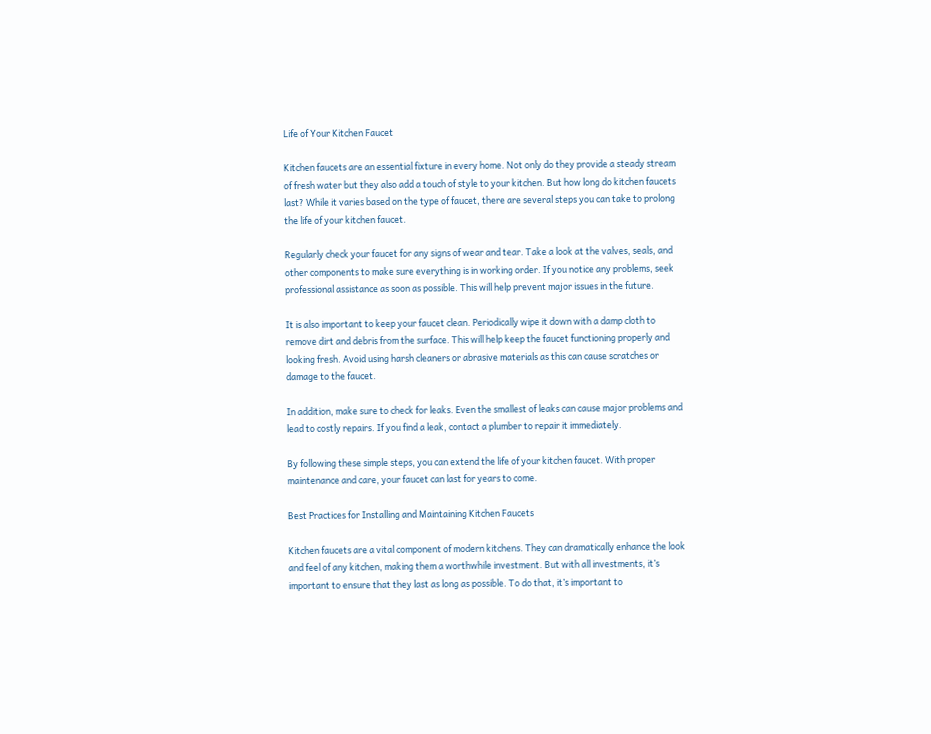Life of Your Kitchen Faucet

Kitchen faucets are an essential fixture in every home. Not only do they provide a steady stream of fresh water but they also add a touch of style to your kitchen. But how long do kitchen faucets last? While it varies based on the type of faucet, there are several steps you can take to prolong the life of your kitchen faucet.

Regularly check your faucet for any signs of wear and tear. Take a look at the valves, seals, and other components to make sure everything is in working order. If you notice any problems, seek professional assistance as soon as possible. This will help prevent major issues in the future.

It is also important to keep your faucet clean. Periodically wipe it down with a damp cloth to remove dirt and debris from the surface. This will help keep the faucet functioning properly and looking fresh. Avoid using harsh cleaners or abrasive materials as this can cause scratches or damage to the faucet.

In addition, make sure to check for leaks. Even the smallest of leaks can cause major problems and lead to costly repairs. If you find a leak, contact a plumber to repair it immediately.

By following these simple steps, you can extend the life of your kitchen faucet. With proper maintenance and care, your faucet can last for years to come.

Best Practices for Installing and Maintaining Kitchen Faucets

Kitchen faucets are a vital component of modern kitchens. They can dramatically enhance the look and feel of any kitchen, making them a worthwhile investment. But with all investments, it’s important to ensure that they last as long as possible. To do that, it’s important to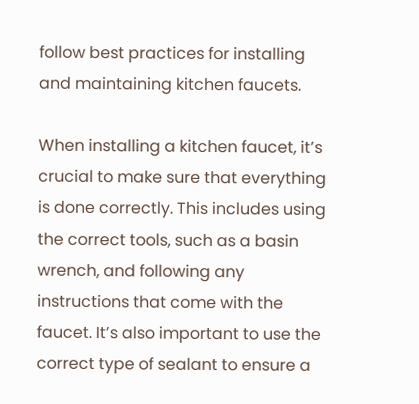follow best practices for installing and maintaining kitchen faucets.

When installing a kitchen faucet, it’s crucial to make sure that everything is done correctly. This includes using the correct tools, such as a basin wrench, and following any instructions that come with the faucet. It’s also important to use the correct type of sealant to ensure a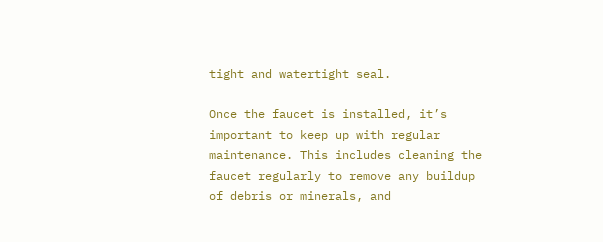tight and watertight seal.

Once the faucet is installed, it’s important to keep up with regular maintenance. This includes cleaning the faucet regularly to remove any buildup of debris or minerals, and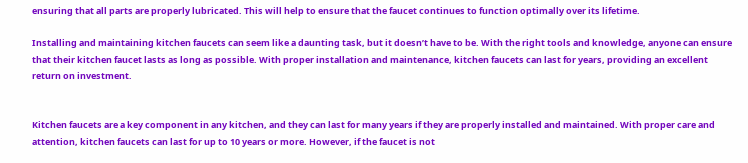ensuring that all parts are properly lubricated. This will help to ensure that the faucet continues to function optimally over its lifetime.

Installing and maintaining kitchen faucets can seem like a daunting task, but it doesn’t have to be. With the right tools and knowledge, anyone can ensure that their kitchen faucet lasts as long as possible. With proper installation and maintenance, kitchen faucets can last for years, providing an excellent return on investment.


Kitchen faucets are a key component in any kitchen, and they can last for many years if they are properly installed and maintained. With proper care and attention, kitchen faucets can last for up to 10 years or more. However, if the faucet is not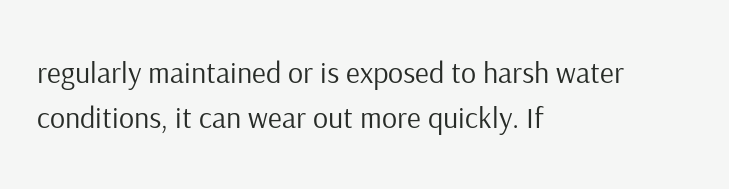regularly maintained or is exposed to harsh water conditions, it can wear out more quickly. If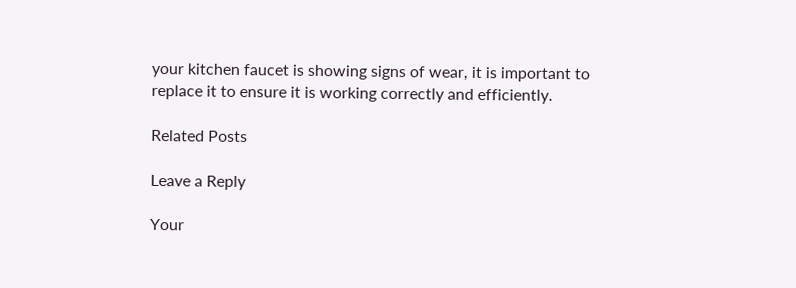your kitchen faucet is showing signs of wear, it is important to replace it to ensure it is working correctly and efficiently.

Related Posts

Leave a Reply

Your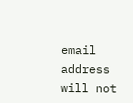email address will not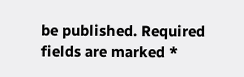be published. Required fields are marked *